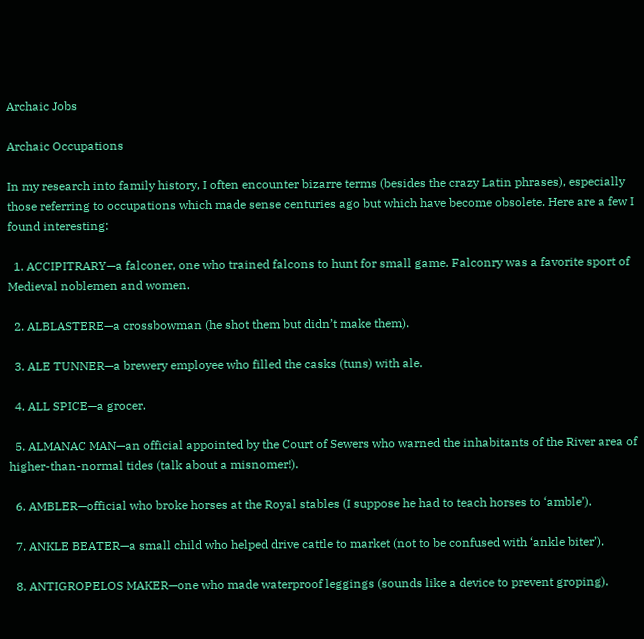Archaic Jobs

Archaic Occupations

In my research into family history, I often encounter bizarre terms (besides the crazy Latin phrases), especially those referring to occupations which made sense centuries ago but which have become obsolete. Here are a few I found interesting:

  1. ACCIPITRARY—a falconer, one who trained falcons to hunt for small game. Falconry was a favorite sport of Medieval noblemen and women.

  2. ALBLASTERE—a crossbowman (he shot them but didn’t make them).

  3. ALE TUNNER—a brewery employee who filled the casks (tuns) with ale.

  4. ALL SPICE—a grocer.

  5. ALMANAC MAN—an official appointed by the Court of Sewers who warned the inhabitants of the River area of higher-than-normal tides (talk about a misnomer!).

  6. AMBLER—official who broke horses at the Royal stables (I suppose he had to teach horses to ‘amble’).

  7. ANKLE BEATER—a small child who helped drive cattle to market (not to be confused with ‘ankle biter’).

  8. ANTIGROPELOS MAKER—one who made waterproof leggings (sounds like a device to prevent groping).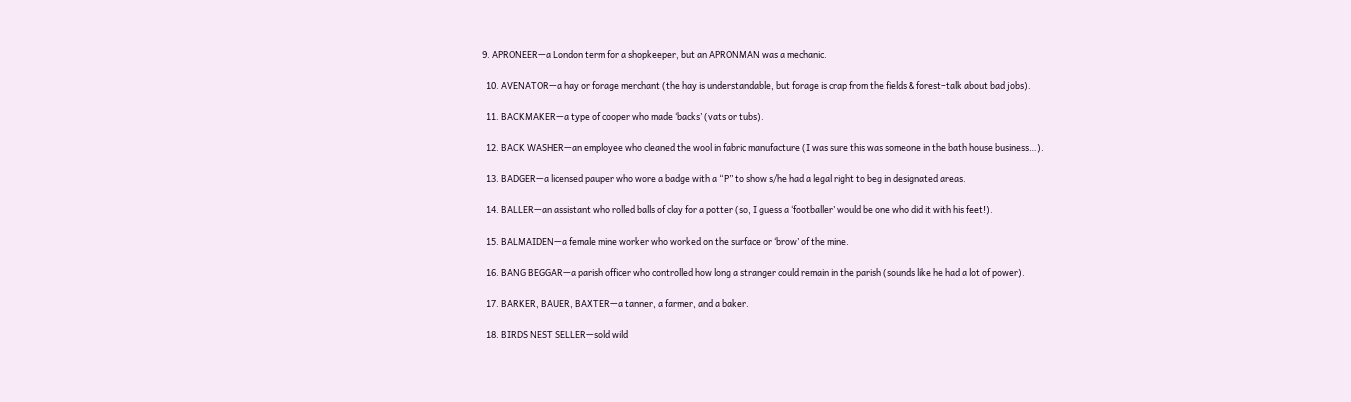9. APRONEER—a London term for a shopkeeper, but an APRONMAN was a mechanic.

  10. AVENATOR—a hay or forage merchant (the hay is understandable, but forage is crap from the fields & forest–talk about bad jobs).

  11. BACKMAKER—a type of cooper who made ‘backs’ (vats or tubs).

  12. BACK WASHER—an employee who cleaned the wool in fabric manufacture (I was sure this was someone in the bath house business…).

  13. BADGER—a licensed pauper who wore a badge with a “P” to show s/he had a legal right to beg in designated areas.

  14. BALLER—an assistant who rolled balls of clay for a potter (so, I guess a ‘footballer’ would be one who did it with his feet!).

  15. BALMAIDEN—a female mine worker who worked on the surface or ‘brow’ of the mine.

  16. BANG BEGGAR—a parish officer who controlled how long a stranger could remain in the parish (sounds like he had a lot of power).

  17. BARKER, BAUER, BAXTER—a tanner, a farmer, and a baker.

  18. BIRDS NEST SELLER—sold wild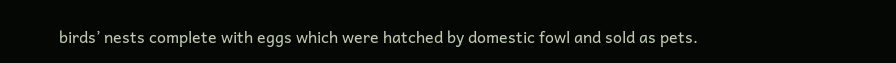birds’ nests complete with eggs which were hatched by domestic fowl and sold as pets.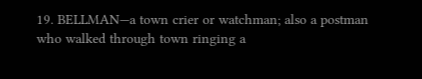19. BELLMAN—a town crier or watchman; also a postman who walked through town ringing a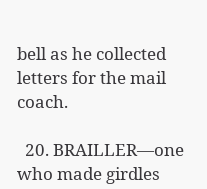bell as he collected letters for the mail coach.

  20. BRAILLER—one who made girdles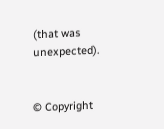(that was unexpected).


© Copyright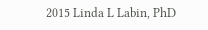2015 Linda L Labin, PhD